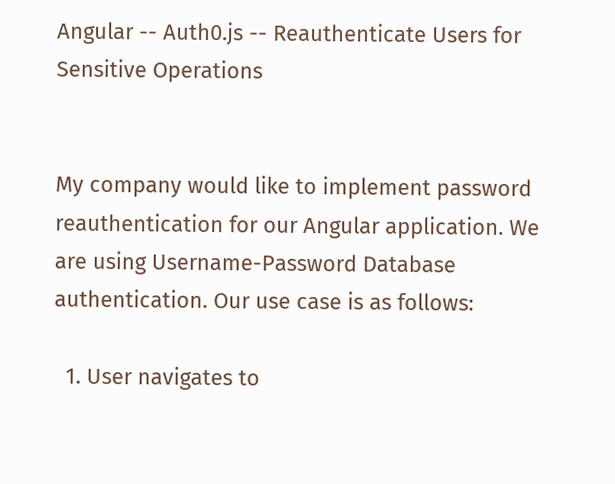Angular -- Auth0.js -- Reauthenticate Users for Sensitive Operations


My company would like to implement password reauthentication for our Angular application. We are using Username-Password Database authentication. Our use case is as follows:

  1. User navigates to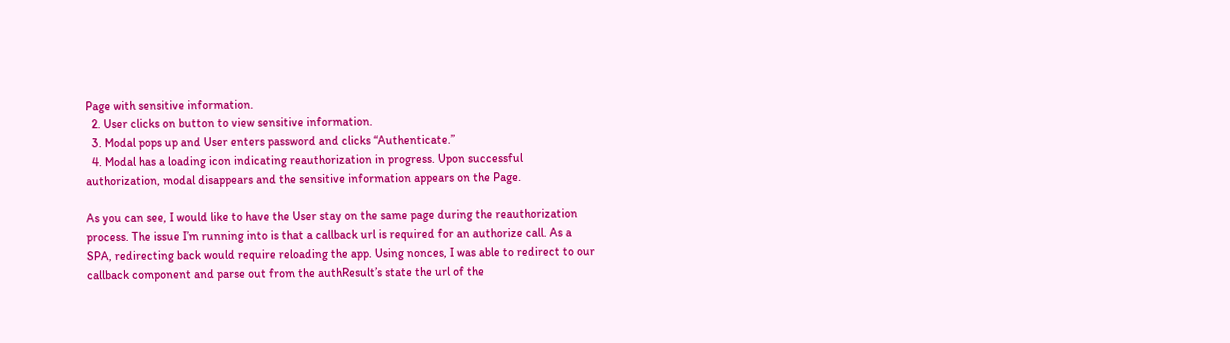Page with sensitive information.
  2. User clicks on button to view sensitive information.
  3. Modal pops up and User enters password and clicks “Authenticate.”
  4. Modal has a loading icon indicating reauthorization in progress. Upon successful authorization, modal disappears and the sensitive information appears on the Page.

As you can see, I would like to have the User stay on the same page during the reauthorization process. The issue I’m running into is that a callback url is required for an authorize call. As a SPA, redirecting back would require reloading the app. Using nonces, I was able to redirect to our callback component and parse out from the authResult’s state the url of the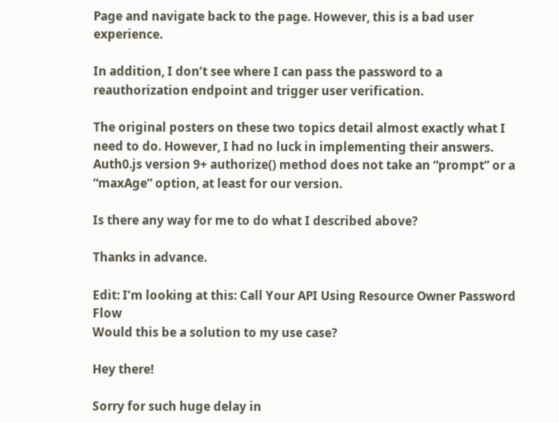Page and navigate back to the page. However, this is a bad user experience.

In addition, I don’t see where I can pass the password to a reauthorization endpoint and trigger user verification.

The original posters on these two topics detail almost exactly what I need to do. However, I had no luck in implementing their answers. Auth0.js version 9+ authorize() method does not take an “prompt” or a “maxAge” option, at least for our version.

Is there any way for me to do what I described above?

Thanks in advance.

Edit: I’m looking at this: Call Your API Using Resource Owner Password Flow
Would this be a solution to my use case?

Hey there!

Sorry for such huge delay in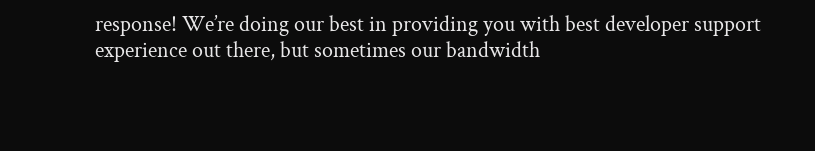response! We’re doing our best in providing you with best developer support experience out there, but sometimes our bandwidth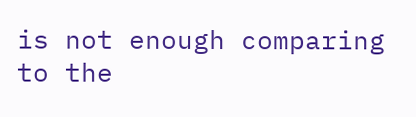is not enough comparing to the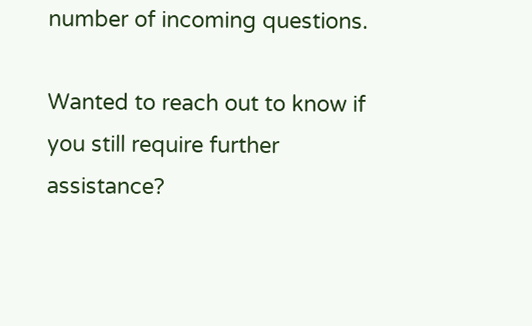number of incoming questions.

Wanted to reach out to know if you still require further assistance?